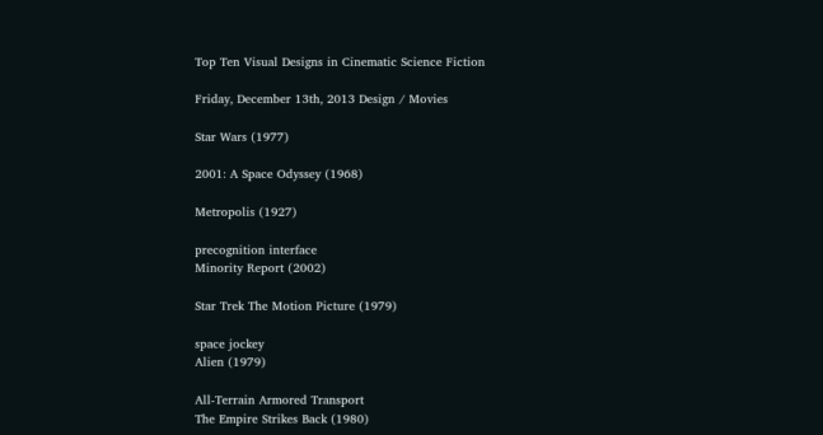Top Ten Visual Designs in Cinematic Science Fiction

Friday, December 13th, 2013 Design / Movies

Star Wars (1977)

2001: A Space Odyssey (1968)

Metropolis (1927)

precognition interface
Minority Report (2002)

Star Trek The Motion Picture (1979)

space jockey
Alien (1979)

All-Terrain Armored Transport
The Empire Strikes Back (1980)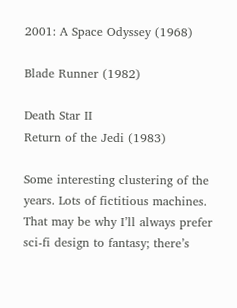2001: A Space Odyssey (1968)

Blade Runner (1982)

Death Star II
Return of the Jedi (1983)

Some interesting clustering of the years. Lots of fictitious machines. That may be why I’ll always prefer sci-fi design to fantasy; there’s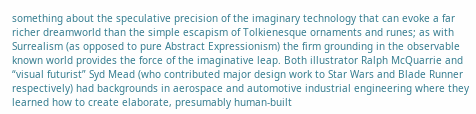something about the speculative precision of the imaginary technology that can evoke a far richer dreamworld than the simple escapism of Tolkienesque ornaments and runes; as with Surrealism (as opposed to pure Abstract Expressionism) the firm grounding in the observable known world provides the force of the imaginative leap. Both illustrator Ralph McQuarrie and “visual futurist” Syd Mead (who contributed major design work to Star Wars and Blade Runner respectively) had backgrounds in aerospace and automotive industrial engineering where they learned how to create elaborate, presumably human-built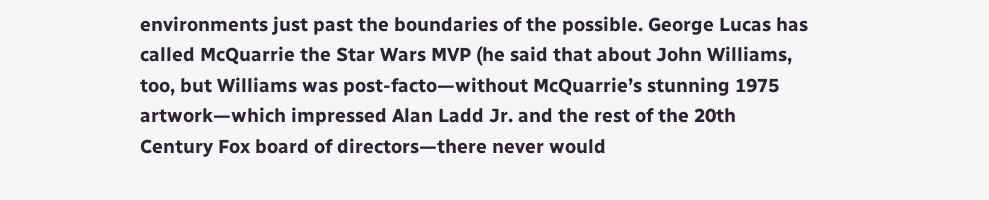environments just past the boundaries of the possible. George Lucas has called McQuarrie the Star Wars MVP (he said that about John Williams, too, but Williams was post-facto—without McQuarrie’s stunning 1975 artwork—which impressed Alan Ladd Jr. and the rest of the 20th Century Fox board of directors—there never would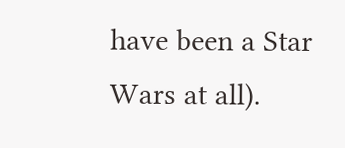have been a Star Wars at all).